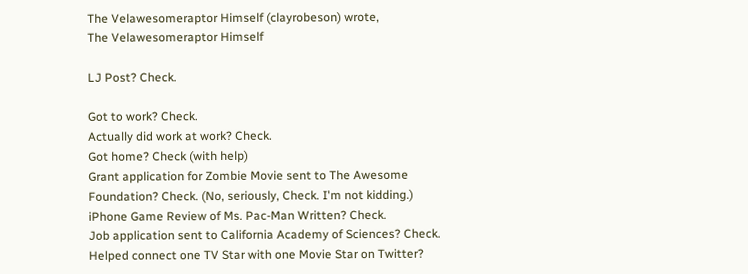The Velawesomeraptor Himself (clayrobeson) wrote,
The Velawesomeraptor Himself

LJ Post? Check.

Got to work? Check.
Actually did work at work? Check.
Got home? Check (with help)
Grant application for Zombie Movie sent to The Awesome Foundation? Check. (No, seriously, Check. I'm not kidding.)
iPhone Game Review of Ms. Pac-Man Written? Check.
Job application sent to California Academy of Sciences? Check.
Helped connect one TV Star with one Movie Star on Twitter?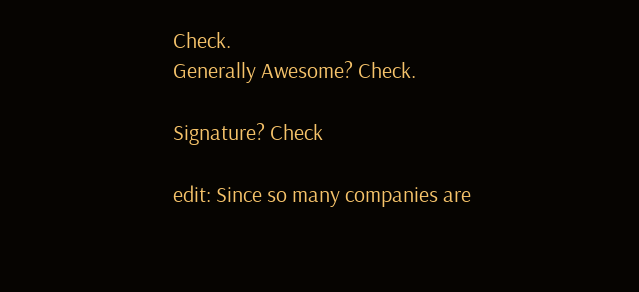Check.
Generally Awesome? Check.

Signature? Check

edit: Since so many companies are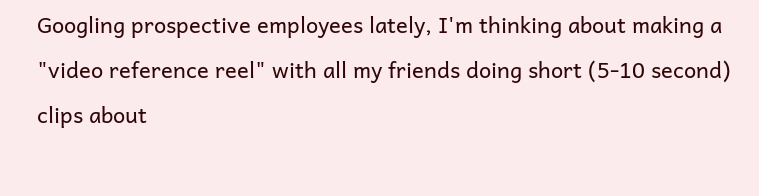Googling prospective employees lately, I'm thinking about making a "video reference reel" with all my friends doing short (5-10 second) clips about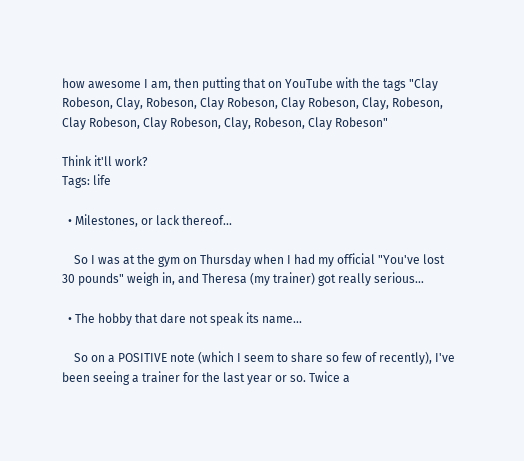how awesome I am, then putting that on YouTube with the tags "Clay Robeson, Clay, Robeson, Clay Robeson, Clay Robeson, Clay, Robeson, Clay Robeson, Clay Robeson, Clay, Robeson, Clay Robeson"

Think it'll work?
Tags: life

  • Milestones, or lack thereof...

    So I was at the gym on Thursday when I had my official "You've lost 30 pounds" weigh in, and Theresa (my trainer) got really serious…

  • The hobby that dare not speak its name...

    So on a POSITIVE note (which I seem to share so few of recently), I've been seeing a trainer for the last year or so. Twice a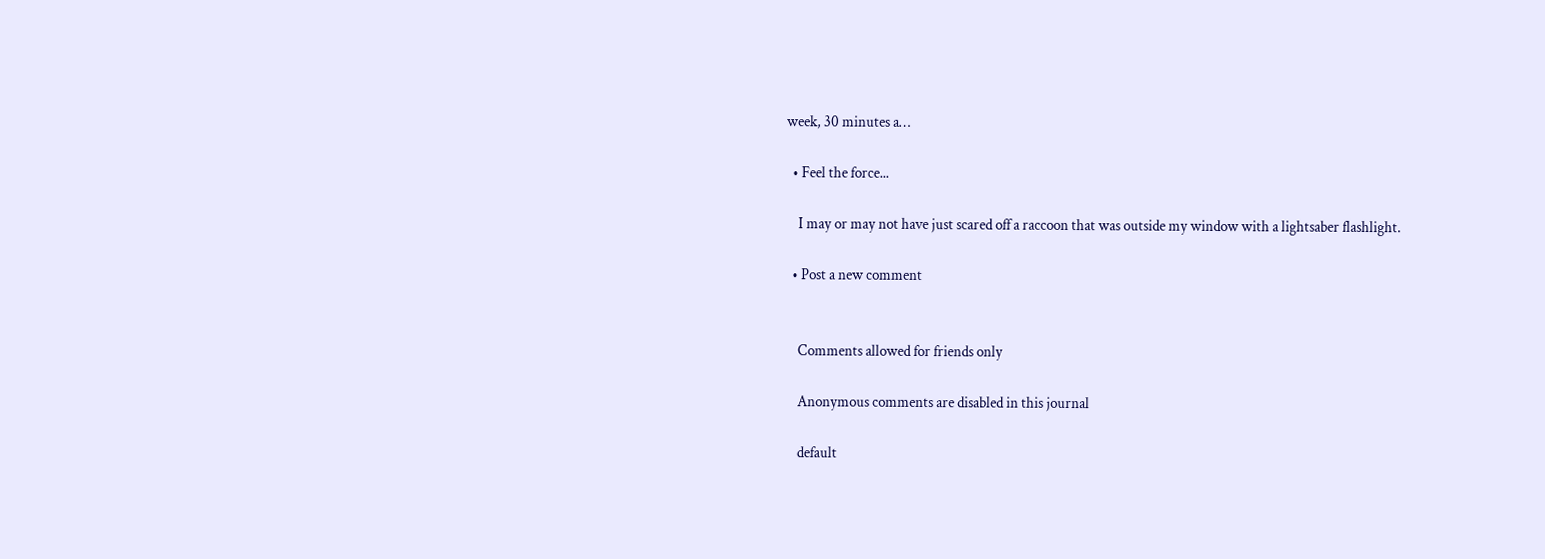week, 30 minutes a…

  • Feel the force...

    I may or may not have just scared off a raccoon that was outside my window with a lightsaber flashlight.

  • Post a new comment


    Comments allowed for friends only

    Anonymous comments are disabled in this journal

    default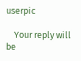userpic

    Your reply will be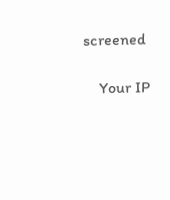screened

    Your IP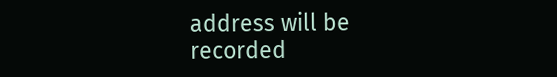address will be recorded